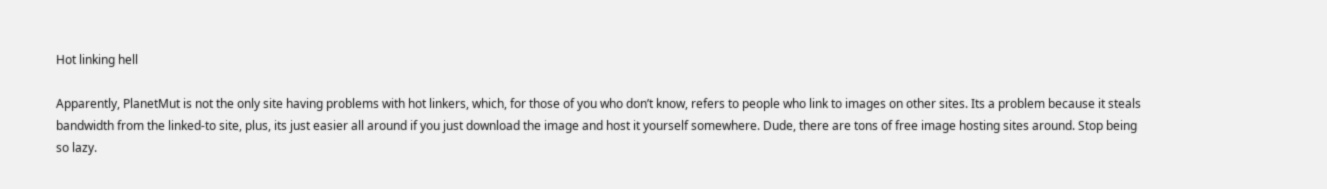Hot linking hell

Apparently, PlanetMut is not the only site having problems with hot linkers, which, for those of you who don’t know, refers to people who link to images on other sites. Its a problem because it steals bandwidth from the linked-to site, plus, its just easier all around if you just download the image and host it yourself somewhere. Dude, there are tons of free image hosting sites around. Stop being so lazy.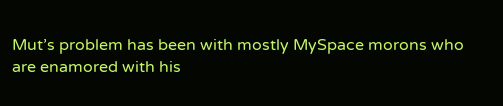Mut’s problem has been with mostly MySpace morons who are enamored with his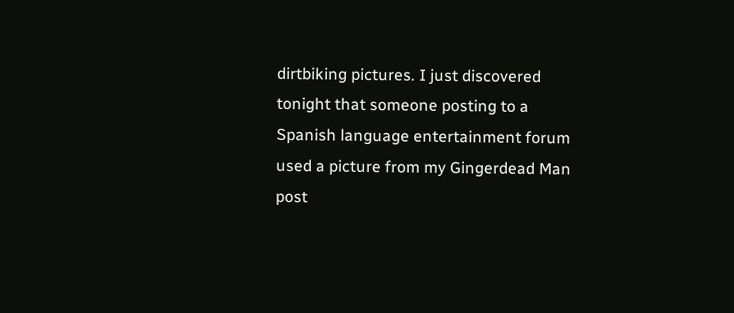dirtbiking pictures. I just discovered tonight that someone posting to a Spanish language entertainment forum used a picture from my Gingerdead Man post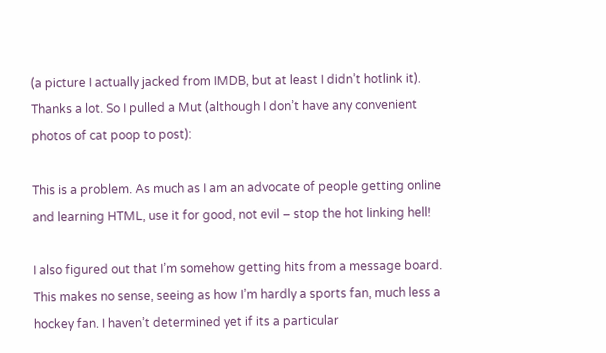(a picture I actually jacked from IMDB, but at least I didn’t hotlink it). Thanks a lot. So I pulled a Mut (although I don’t have any convenient photos of cat poop to post):

This is a problem. As much as I am an advocate of people getting online and learning HTML, use it for good, not evil – stop the hot linking hell!

I also figured out that I’m somehow getting hits from a message board. This makes no sense, seeing as how I’m hardly a sports fan, much less a hockey fan. I haven’t determined yet if its a particular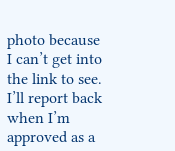photo because I can’t get into the link to see. I’ll report back when I’m approved as a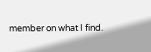member on what I find.